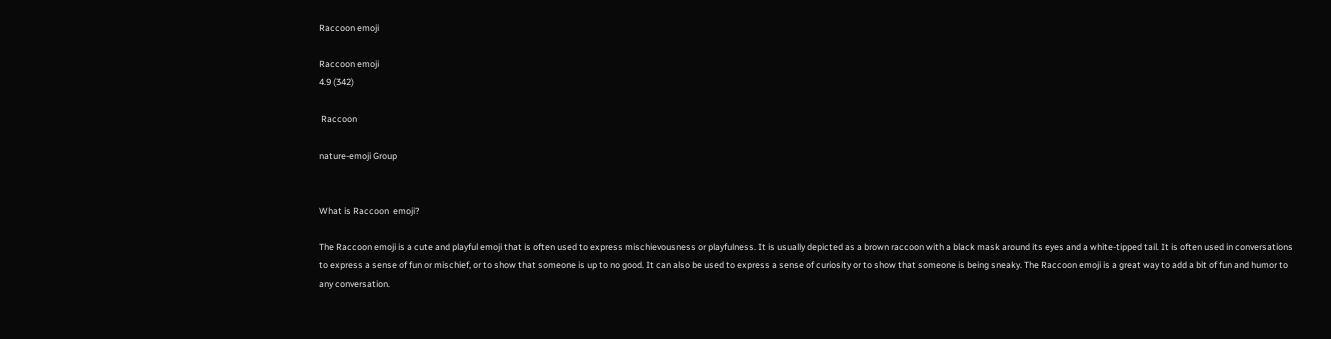Raccoon emoji

Raccoon emoji
4.9 (342)

 Raccoon

nature-emoji Group


What is Raccoon  emoji?

The Raccoon emoji is a cute and playful emoji that is often used to express mischievousness or playfulness. It is usually depicted as a brown raccoon with a black mask around its eyes and a white-tipped tail. It is often used in conversations to express a sense of fun or mischief, or to show that someone is up to no good. It can also be used to express a sense of curiosity or to show that someone is being sneaky. The Raccoon emoji is a great way to add a bit of fun and humor to any conversation.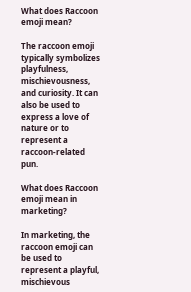What does Raccoon  emoji mean?

The raccoon emoji typically symbolizes playfulness, mischievousness, and curiosity. It can also be used to express a love of nature or to represent a raccoon-related pun.

What does Raccoon  emoji mean in marketing?

In marketing, the raccoon emoji can be used to represent a playful, mischievous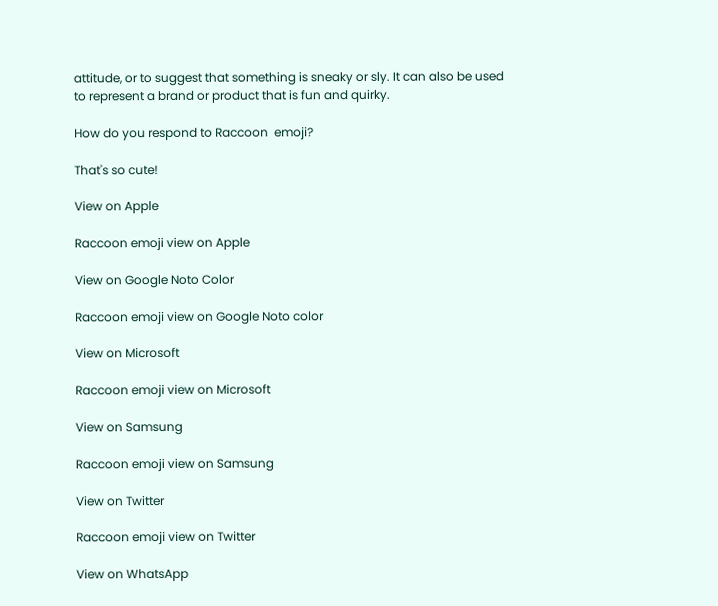attitude, or to suggest that something is sneaky or sly. It can also be used to represent a brand or product that is fun and quirky.

How do you respond to Raccoon  emoji?

That's so cute!

View on Apple

Raccoon emoji view on Apple

View on Google Noto Color

Raccoon emoji view on Google Noto color

View on Microsoft

Raccoon emoji view on Microsoft

View on Samsung

Raccoon emoji view on Samsung

View on Twitter

Raccoon emoji view on Twitter

View on WhatsApp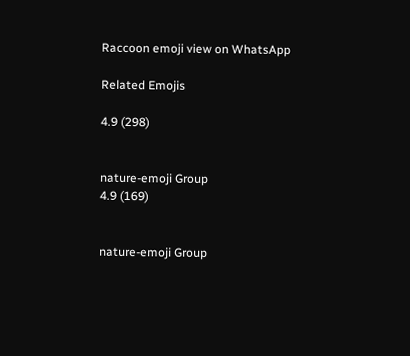Raccoon emoji view on WhatsApp

Related Emojis

4.9 (298)


nature-emoji Group
4.9 (169)


nature-emoji Group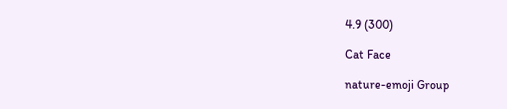4.9 (300)

Cat Face

nature-emoji Group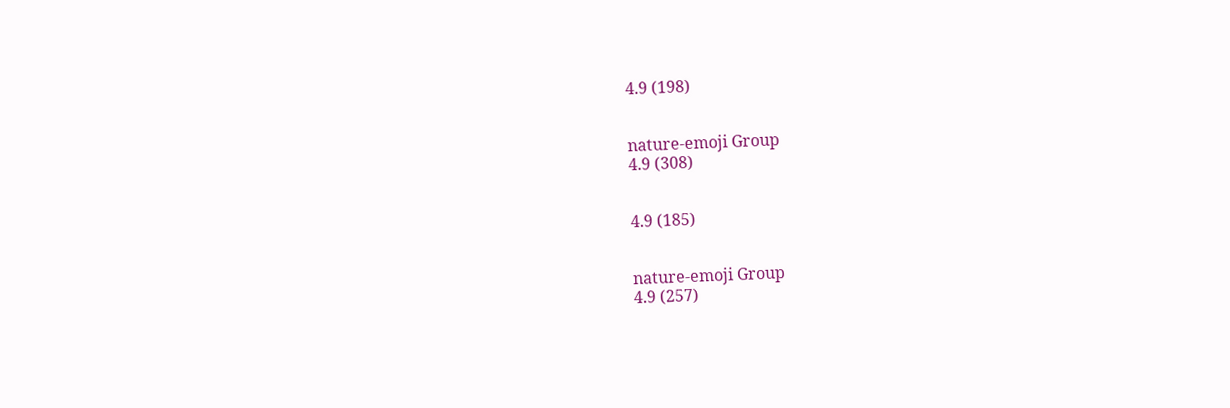4.9 (198)


nature-emoji Group
4.9 (308)


4.9 (185)


nature-emoji Group
4.9 (257)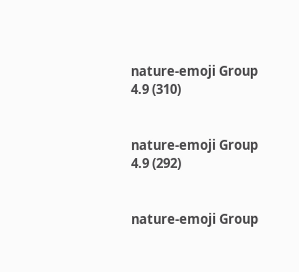nature-emoji Group
4.9 (310)


nature-emoji Group
4.9 (292)


nature-emoji Group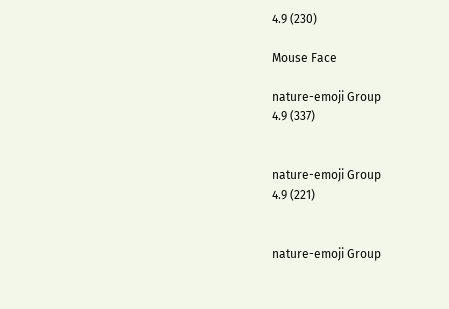4.9 (230)

Mouse Face

nature-emoji Group
4.9 (337)


nature-emoji Group
4.9 (221)


nature-emoji Group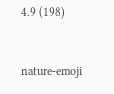4.9 (198)


nature-emoji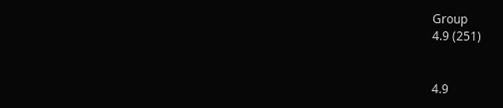Group
4.9 (251)


4.9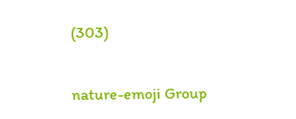(303)


nature-emoji Group